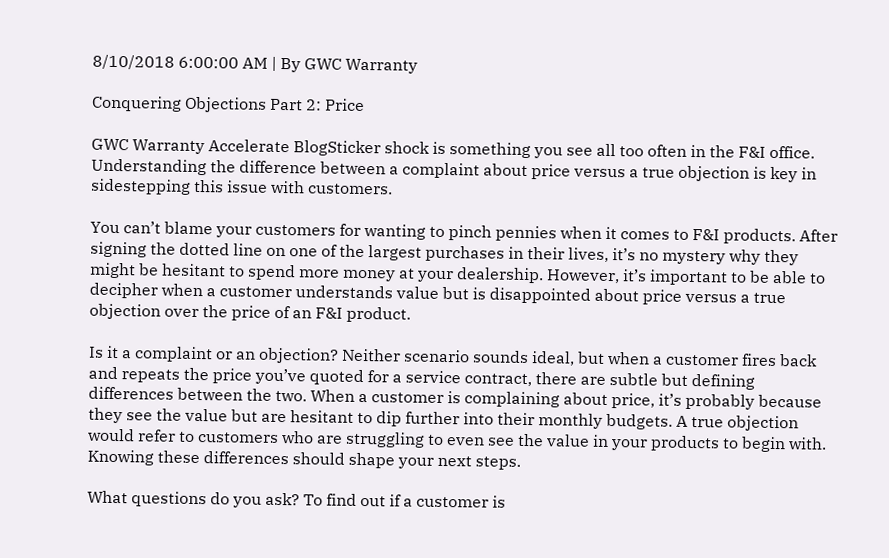8/10/2018 6:00:00 AM | By GWC Warranty

Conquering Objections Part 2: Price

GWC Warranty Accelerate BlogSticker shock is something you see all too often in the F&I office. Understanding the difference between a complaint about price versus a true objection is key in sidestepping this issue with customers.

You can’t blame your customers for wanting to pinch pennies when it comes to F&I products. After signing the dotted line on one of the largest purchases in their lives, it’s no mystery why they might be hesitant to spend more money at your dealership. However, it’s important to be able to decipher when a customer understands value but is disappointed about price versus a true objection over the price of an F&I product.

Is it a complaint or an objection? Neither scenario sounds ideal, but when a customer fires back and repeats the price you’ve quoted for a service contract, there are subtle but defining differences between the two. When a customer is complaining about price, it’s probably because they see the value but are hesitant to dip further into their monthly budgets. A true objection would refer to customers who are struggling to even see the value in your products to begin with. Knowing these differences should shape your next steps.

What questions do you ask? To find out if a customer is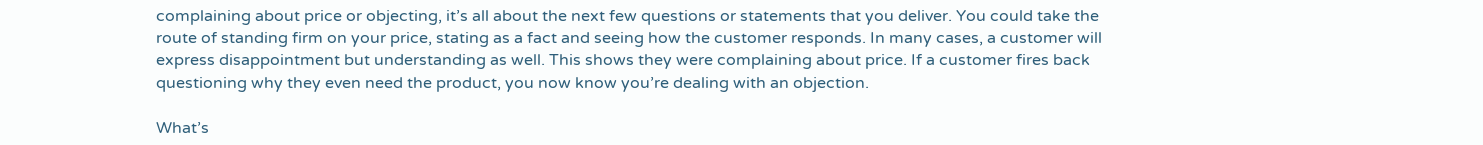complaining about price or objecting, it’s all about the next few questions or statements that you deliver. You could take the route of standing firm on your price, stating as a fact and seeing how the customer responds. In many cases, a customer will express disappointment but understanding as well. This shows they were complaining about price. If a customer fires back questioning why they even need the product, you now know you’re dealing with an objection.

What’s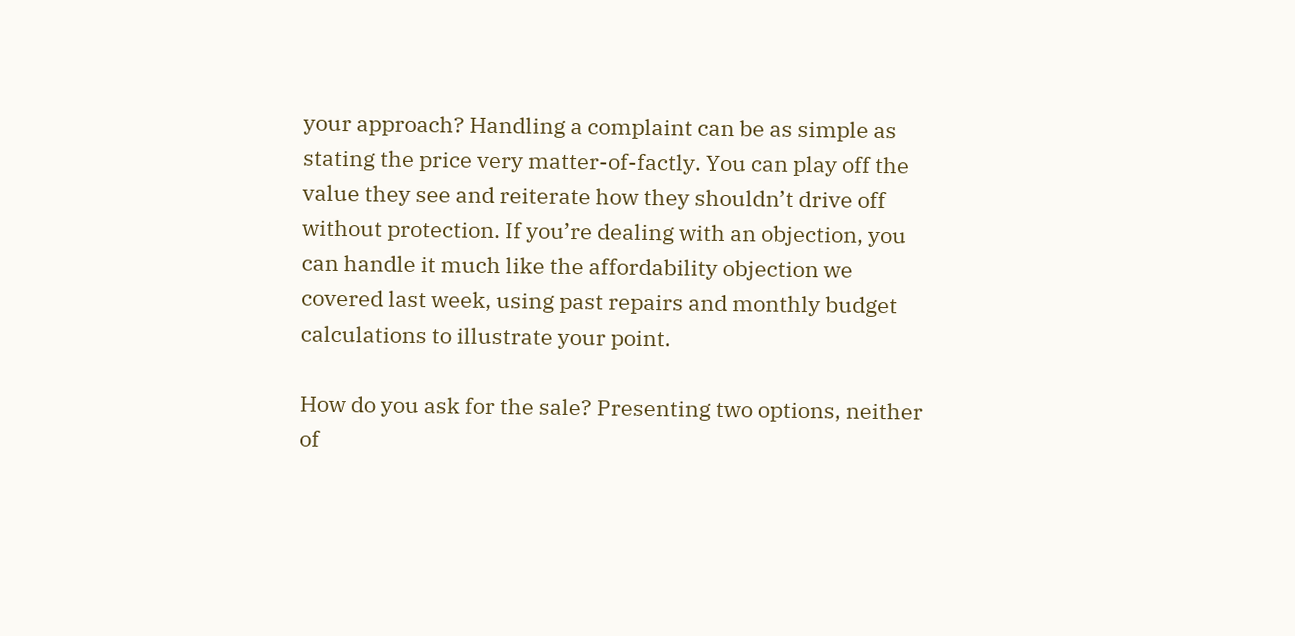your approach? Handling a complaint can be as simple as stating the price very matter-of-factly. You can play off the value they see and reiterate how they shouldn’t drive off without protection. If you’re dealing with an objection, you can handle it much like the affordability objection we covered last week, using past repairs and monthly budget calculations to illustrate your point.

How do you ask for the sale? Presenting two options, neither of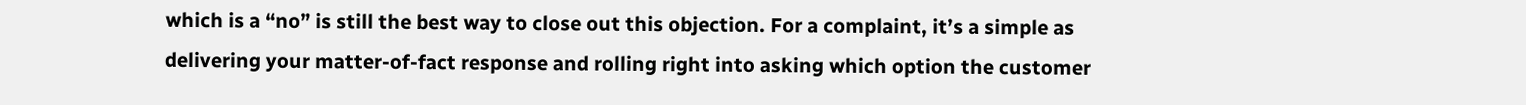which is a “no” is still the best way to close out this objection. For a complaint, it’s a simple as delivering your matter-of-fact response and rolling right into asking which option the customer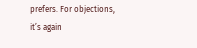prefers. For objections, it’s again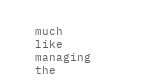much like managing the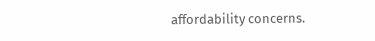affordability concerns.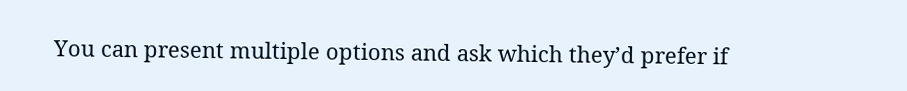You can present multiple options and ask which they’d prefer if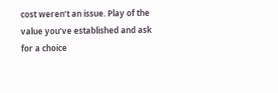cost weren’t an issue. Play of the value you’ve established and ask for a choice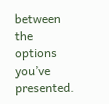between the options you’ve presented.